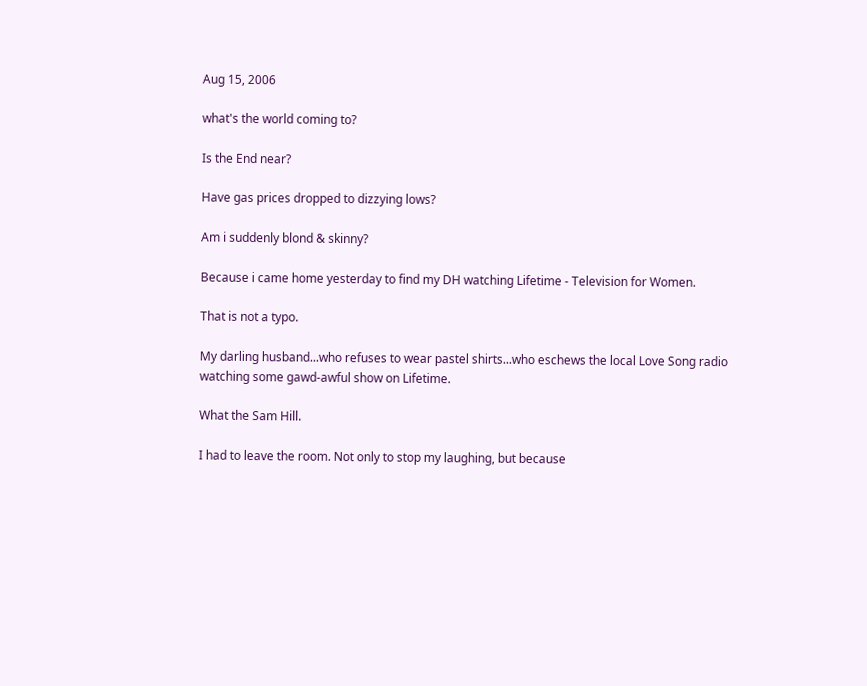Aug 15, 2006

what's the world coming to?

Is the End near?

Have gas prices dropped to dizzying lows?

Am i suddenly blond & skinny?

Because i came home yesterday to find my DH watching Lifetime - Television for Women.

That is not a typo.

My darling husband...who refuses to wear pastel shirts...who eschews the local Love Song radio watching some gawd-awful show on Lifetime.

What the Sam Hill.

I had to leave the room. Not only to stop my laughing, but because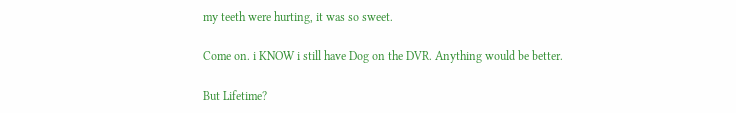my teeth were hurting, it was so sweet.

Come on. i KNOW i still have Dog on the DVR. Anything would be better.

But Lifetime?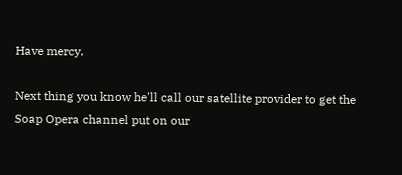Have mercy.

Next thing you know he'll call our satellite provider to get the Soap Opera channel put on our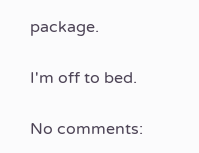package.

I'm off to bed.

No comments: